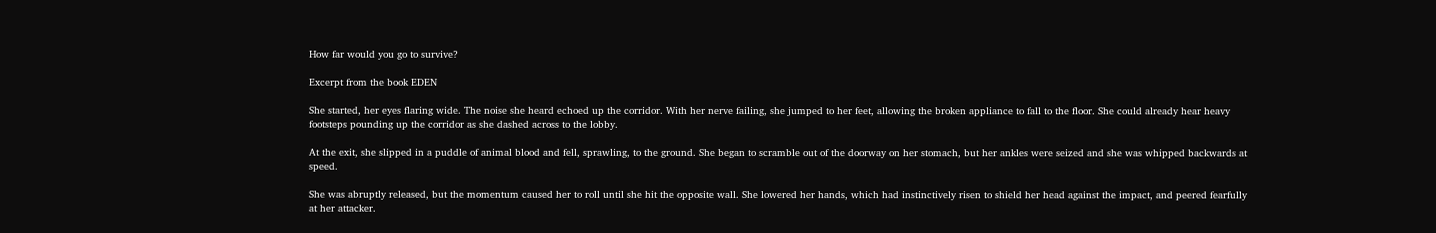How far would you go to survive?

Excerpt from the book EDEN

She started, her eyes flaring wide. The noise she heard echoed up the corridor. With her nerve failing, she jumped to her feet, allowing the broken appliance to fall to the floor. She could already hear heavy footsteps pounding up the corridor as she dashed across to the lobby.

At the exit, she slipped in a puddle of animal blood and fell, sprawling, to the ground. She began to scramble out of the doorway on her stomach, but her ankles were seized and she was whipped backwards at speed.

She was abruptly released, but the momentum caused her to roll until she hit the opposite wall. She lowered her hands, which had instinctively risen to shield her head against the impact, and peered fearfully at her attacker.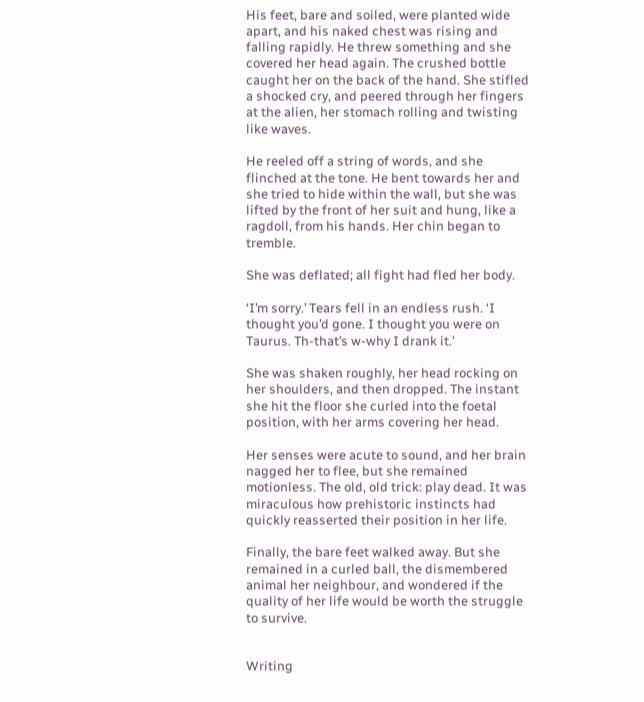His feet, bare and soiled, were planted wide apart, and his naked chest was rising and falling rapidly. He threw something and she covered her head again. The crushed bottle caught her on the back of the hand. She stifled a shocked cry, and peered through her fingers at the alien, her stomach rolling and twisting like waves.

He reeled off a string of words, and she flinched at the tone. He bent towards her and she tried to hide within the wall, but she was lifted by the front of her suit and hung, like a ragdoll, from his hands. Her chin began to tremble.

She was deflated; all fight had fled her body.

‘I’m sorry.’ Tears fell in an endless rush. ‘I thought you’d gone. I thought you were on Taurus. Th-that’s w-why I drank it.’

She was shaken roughly, her head rocking on her shoulders, and then dropped. The instant she hit the floor she curled into the foetal position, with her arms covering her head.

Her senses were acute to sound, and her brain nagged her to flee, but she remained motionless. The old, old trick: play dead. It was miraculous how prehistoric instincts had quickly reasserted their position in her life.

Finally, the bare feet walked away. But she remained in a curled ball, the dismembered animal her neighbour, and wondered if the quality of her life would be worth the struggle to survive.


Writing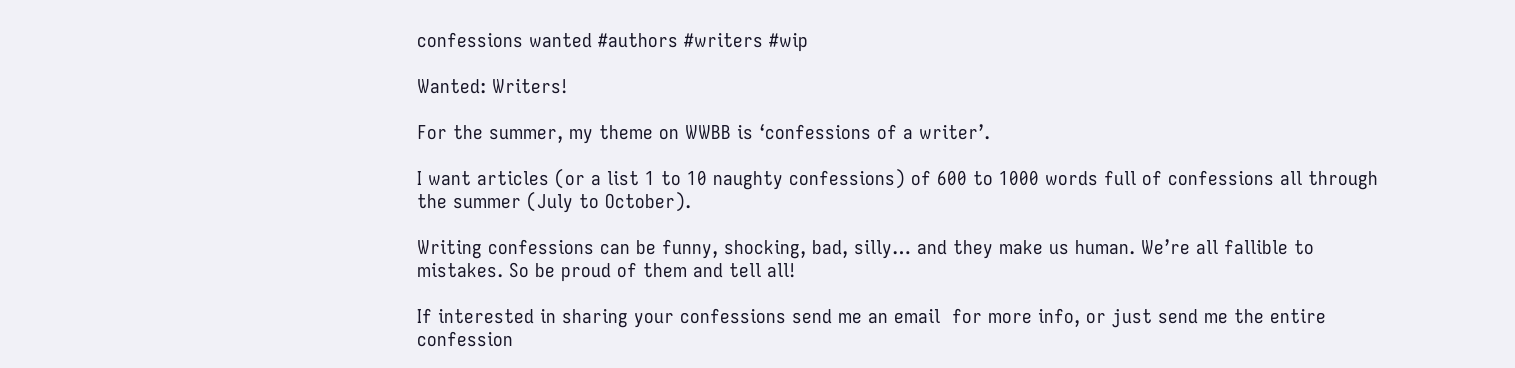confessions wanted #authors #writers #wip

Wanted: Writers!

For the summer, my theme on WWBB is ‘confessions of a writer’.

I want articles (or a list 1 to 10 naughty confessions) of 600 to 1000 words full of confessions all through the summer (July to October).

Writing confessions can be funny, shocking, bad, silly… and they make us human. We’re all fallible to mistakes. So be proud of them and tell all!

If interested in sharing your confessions send me an email  for more info, or just send me the entire confession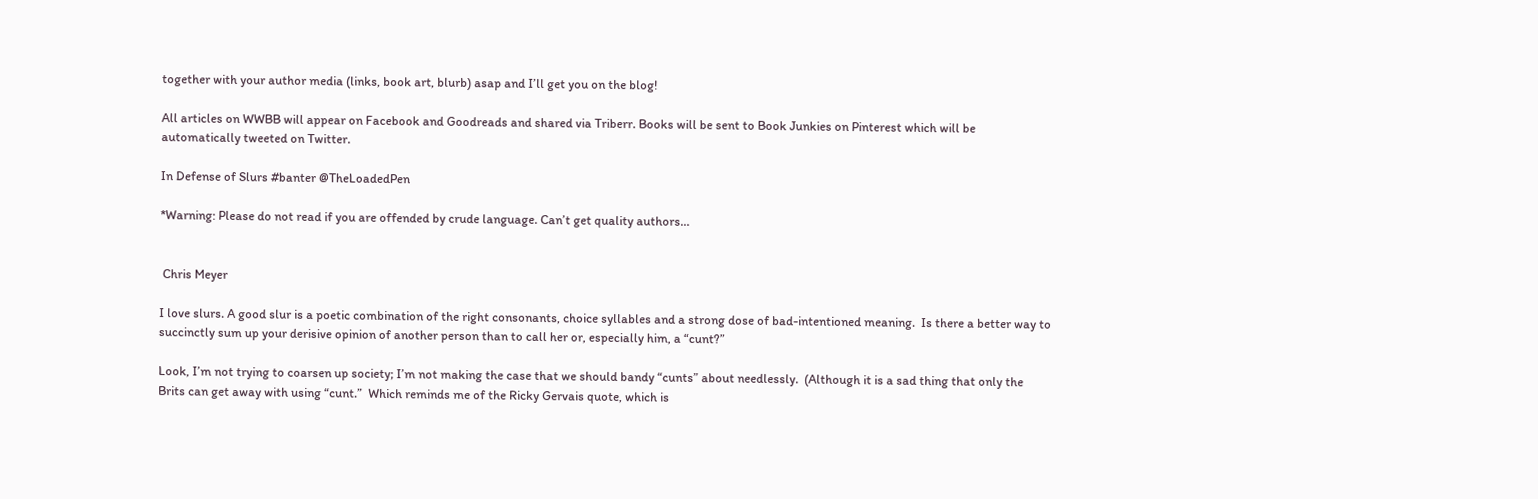together with your author media (links, book art, blurb) asap and I’ll get you on the blog!

All articles on WWBB will appear on Facebook and Goodreads and shared via Triberr. Books will be sent to Book Junkies on Pinterest which will be automatically tweeted on Twitter.

In Defense of Slurs #banter @TheLoadedPen

*Warning: Please do not read if you are offended by crude language. Can’t get quality authors…


 Chris Meyer

I love slurs. A good slur is a poetic combination of the right consonants, choice syllables and a strong dose of bad-intentioned meaning.  Is there a better way to succinctly sum up your derisive opinion of another person than to call her or, especially him, a “cunt?”

Look, I’m not trying to coarsen up society; I’m not making the case that we should bandy “cunts” about needlessly.  (Although it is a sad thing that only the Brits can get away with using “cunt.”  Which reminds me of the Ricky Gervais quote, which is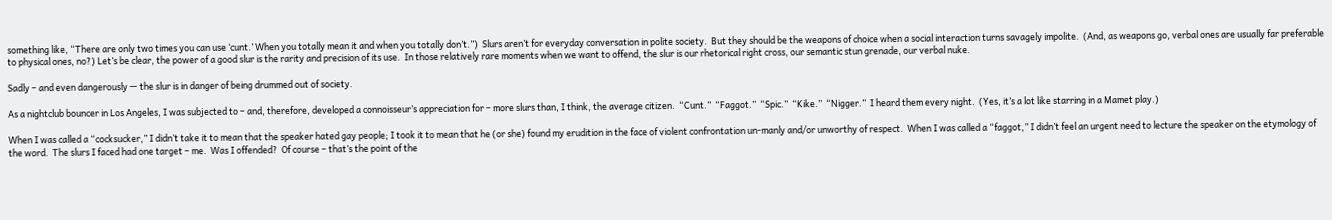something like, “There are only two times you can use ‘cunt.’ When you totally mean it and when you totally don’t.”)  Slurs aren’t for everyday conversation in polite society.  But they should be the weapons of choice when a social interaction turns savagely impolite.  (And, as weapons go, verbal ones are usually far preferable to physical ones, no?) Let’s be clear, the power of a good slur is the rarity and precision of its use.  In those relatively rare moments when we want to offend, the slur is our rhetorical right cross, our semantic stun grenade, our verbal nuke.

Sadly – and even dangerously — the slur is in danger of being drummed out of society.

As a nightclub bouncer in Los Angeles, I was subjected to – and, therefore, developed a connoisseur’s appreciation for – more slurs than, I think, the average citizen.  “Cunt.”  “Faggot.”  “Spic.”  “Kike.”  “Nigger.”  I heard them every night.  (Yes, it’s a lot like starring in a Mamet play.)

When I was called a “cocksucker,” I didn’t take it to mean that the speaker hated gay people; I took it to mean that he (or she) found my erudition in the face of violent confrontation un-manly and/or unworthy of respect.  When I was called a “faggot,” I didn’t feel an urgent need to lecture the speaker on the etymology of the word.  The slurs I faced had one target – me.  Was I offended?  Of course – that’s the point of the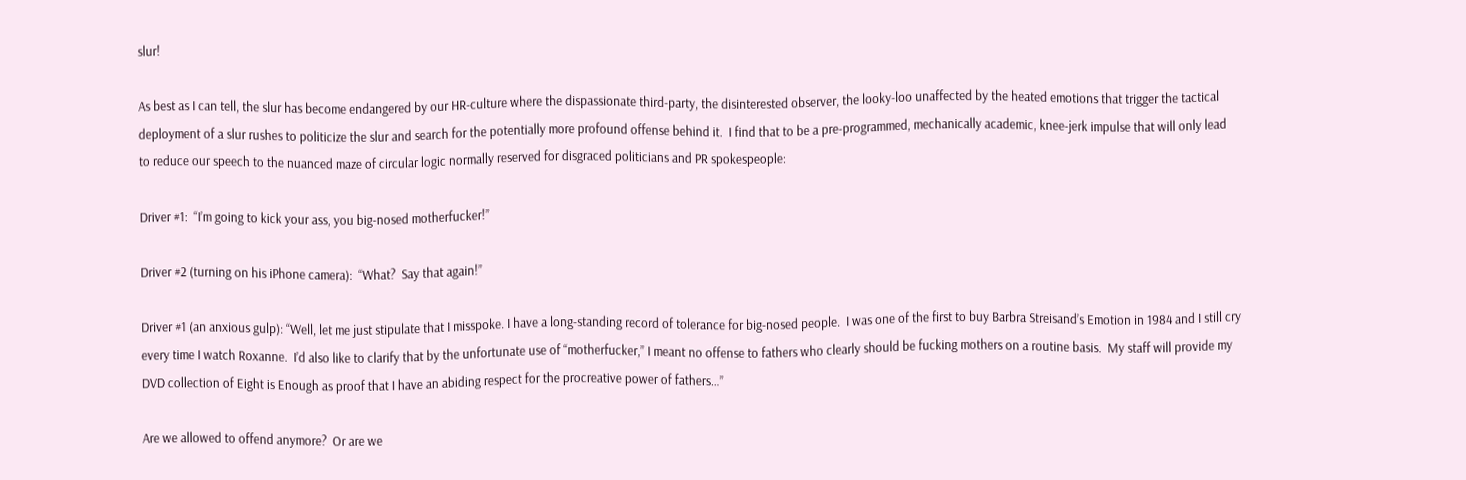slur!

As best as I can tell, the slur has become endangered by our HR-culture where the dispassionate third-party, the disinterested observer, the looky-loo unaffected by the heated emotions that trigger the tactical deployment of a slur rushes to politicize the slur and search for the potentially more profound offense behind it.  I find that to be a pre-programmed, mechanically academic, knee-jerk impulse that will only lead to reduce our speech to the nuanced maze of circular logic normally reserved for disgraced politicians and PR spokespeople:

Driver #1:  “I’m going to kick your ass, you big-nosed motherfucker!”

Driver #2 (turning on his iPhone camera):  “What?  Say that again!”

Driver #1 (an anxious gulp): “Well, let me just stipulate that I misspoke. I have a long-standing record of tolerance for big-nosed people.  I was one of the first to buy Barbra Streisand’s Emotion in 1984 and I still cry every time I watch Roxanne.  I’d also like to clarify that by the unfortunate use of “motherfucker,” I meant no offense to fathers who clearly should be fucking mothers on a routine basis.  My staff will provide my DVD collection of Eight is Enough as proof that I have an abiding respect for the procreative power of fathers…”

Are we allowed to offend anymore?  Or are we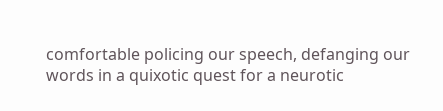comfortable policing our speech, defanging our words in a quixotic quest for a neurotic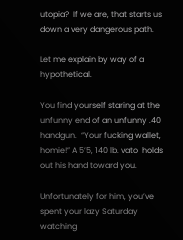utopia?  If we are, that starts us down a very dangerous path.

Let me explain by way of a hypothetical.

You find yourself staring at the unfunny end of an unfunny .40 handgun.  “Your fucking wallet, homie!” A 5’5, 140 lb. vato  holds out his hand toward you.

Unfortunately for him, you’ve spent your lazy Saturday watching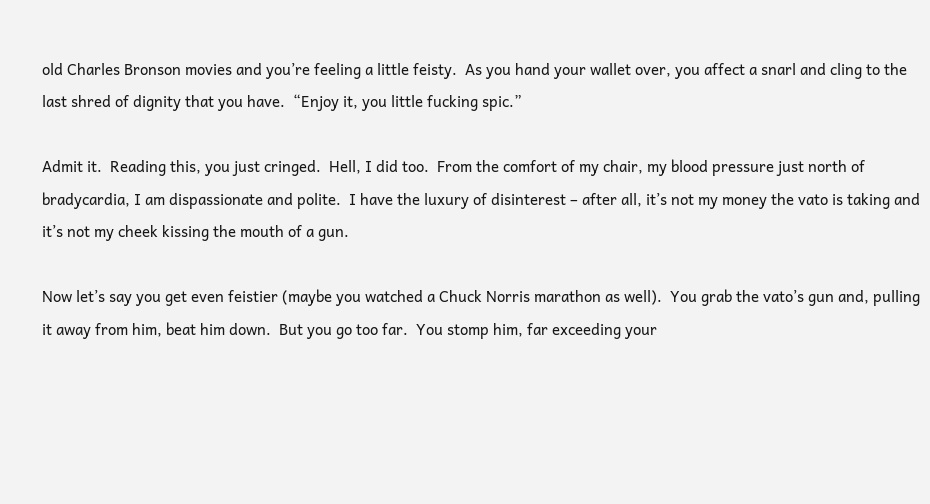old Charles Bronson movies and you’re feeling a little feisty.  As you hand your wallet over, you affect a snarl and cling to the last shred of dignity that you have.  “Enjoy it, you little fucking spic.”

Admit it.  Reading this, you just cringed.  Hell, I did too.  From the comfort of my chair, my blood pressure just north of bradycardia, I am dispassionate and polite.  I have the luxury of disinterest – after all, it’s not my money the vato is taking and it’s not my cheek kissing the mouth of a gun.

Now let’s say you get even feistier (maybe you watched a Chuck Norris marathon as well).  You grab the vato’s gun and, pulling it away from him, beat him down.  But you go too far.  You stomp him, far exceeding your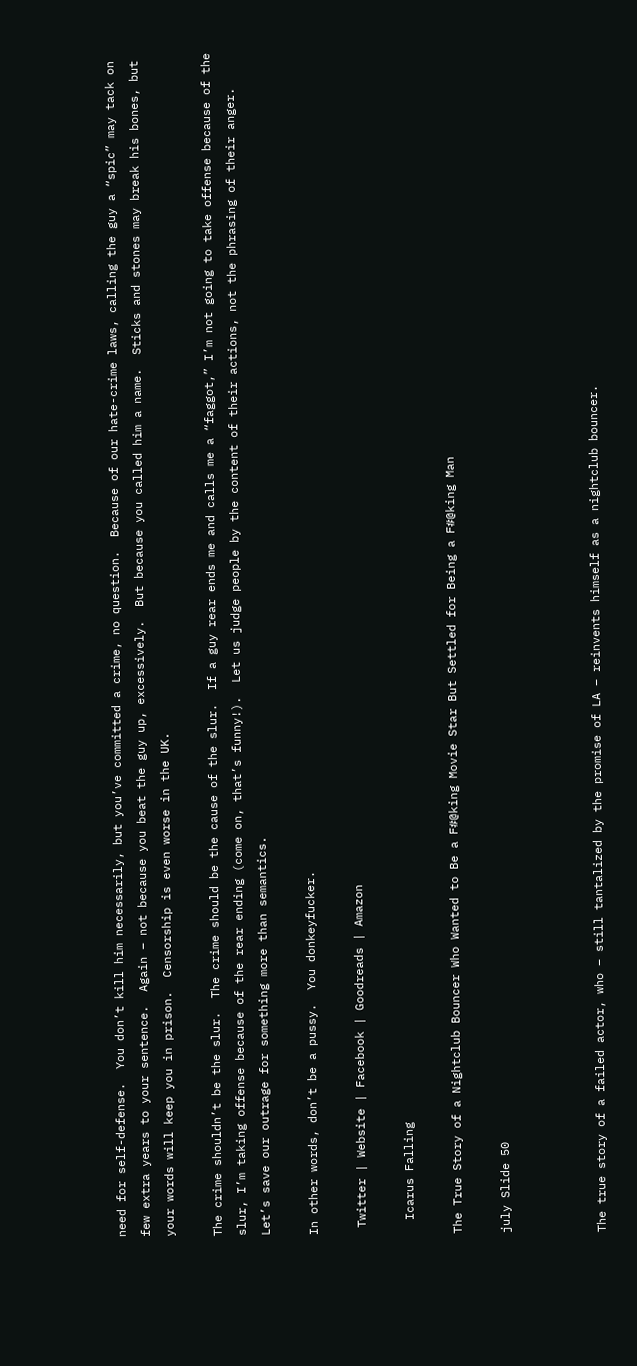need for self-defense.  You don’t kill him necessarily, but you’ve committed a crime, no question.  Because of our hate-crime laws, calling the guy a “spic” may tack on few extra years to your sentence.  Again – not because you beat the guy up, excessively.  But because you called him a name.  Sticks and stones may break his bones, but your words will keep you in prison.  Censorship is even worse in the UK.

The crime shouldn’t be the slur.  The crime should be the cause of the slur.  If a guy rear ends me and calls me a “faggot,” I’m not going to take offense because of the slur, I’m taking offense because of the rear ending (come on, that’s funny!).  Let us judge people by the content of their actions, not the phrasing of their anger.  Let’s save our outrage for something more than semantics.

In other words, don’t be a pussy.  You donkeyfucker.

 Twitter | Website | Facebook | Goodreads | Amazon

  Icarus Falling

The True Story of a Nightclub Bouncer Who Wanted to Be a F#@king Movie Star But Settled for Being a F#@king Man

july Slide 50



The true story of a failed actor, who – still tantalized by the promise of LA – reinvents himself as a nightclub bouncer.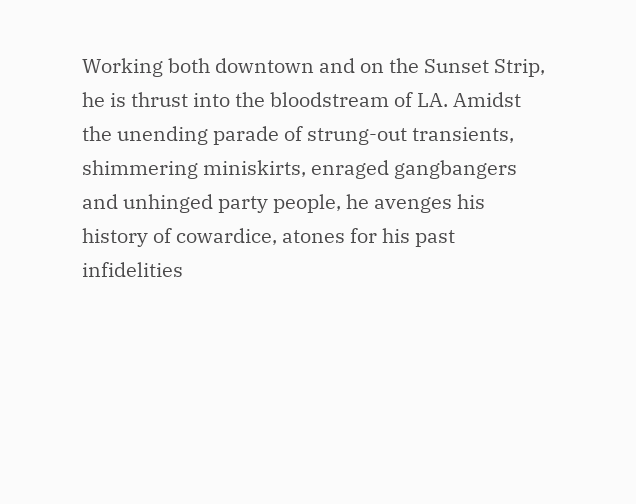Working both downtown and on the Sunset Strip, he is thrust into the bloodstream of LA. Amidst the unending parade of strung-out transients, shimmering miniskirts, enraged gangbangers and unhinged party people, he avenges his history of cowardice, atones for his past infidelities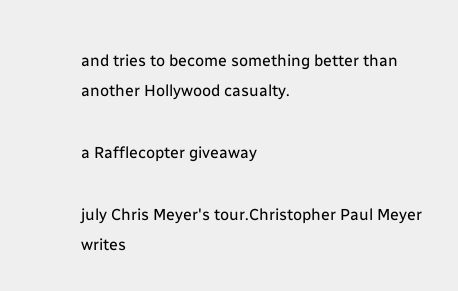and tries to become something better than another Hollywood casualty.

a Rafflecopter giveaway

july Chris Meyer's tour.Christopher Paul Meyer writes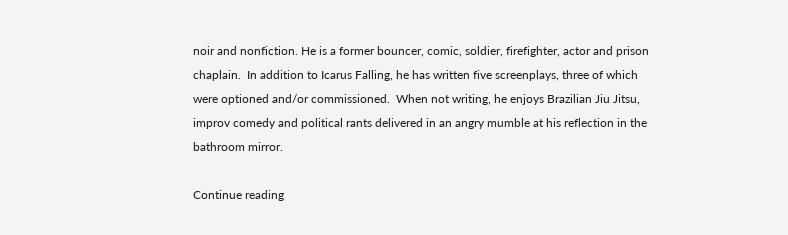noir and nonfiction. He is a former bouncer, comic, soldier, firefighter, actor and prison chaplain.  In addition to Icarus Falling, he has written five screenplays, three of which were optioned and/or commissioned.  When not writing, he enjoys Brazilian Jiu Jitsu, improv comedy and political rants delivered in an angry mumble at his reflection in the bathroom mirror.

Continue reading